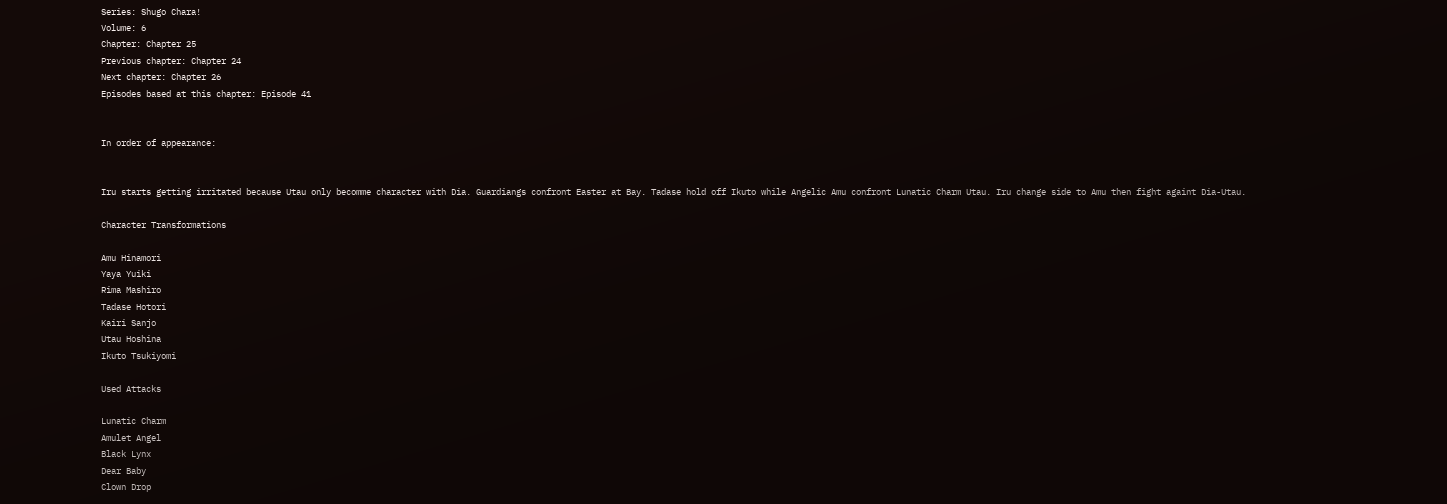Series: Shugo Chara!
Volume: 6
Chapter: Chapter 25
Previous chapter: Chapter 24
Next chapter: Chapter 26
Episodes based at this chapter: Episode 41


In order of appearance:


Iru starts getting irritated because Utau only becomme character with Dia. Guardiangs confront Easter at Bay. Tadase hold off Ikuto while Angelic Amu confront Lunatic Charm Utau. Iru change side to Amu then fight againt Dia-Utau.

Character Transformations

Amu Hinamori
Yaya Yuiki
Rima Mashiro
Tadase Hotori
Kairi Sanjo
Utau Hoshina
Ikuto Tsukiyomi

Used Attacks

Lunatic Charm
Amulet Angel
Black Lynx
Dear Baby
Clown Drop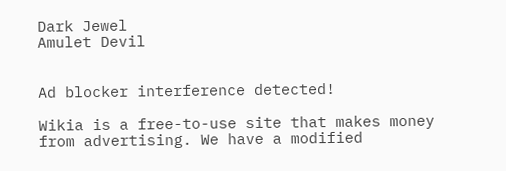Dark Jewel
Amulet Devil


Ad blocker interference detected!

Wikia is a free-to-use site that makes money from advertising. We have a modified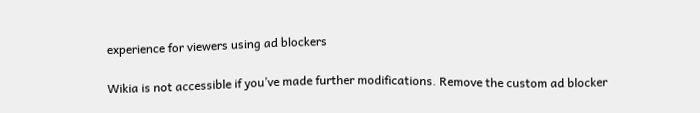experience for viewers using ad blockers

Wikia is not accessible if you’ve made further modifications. Remove the custom ad blocker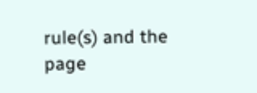rule(s) and the page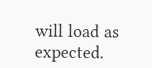will load as expected.